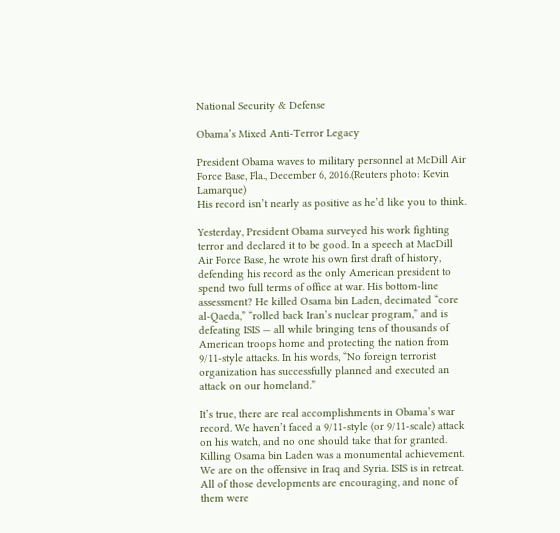National Security & Defense

Obama’s Mixed Anti-Terror Legacy

President Obama waves to military personnel at McDill Air Force Base, Fla., December 6, 2016.(Reuters photo: Kevin Lamarque)
His record isn’t nearly as positive as he’d like you to think.

Yesterday, President Obama surveyed his work fighting terror and declared it to be good. In a speech at MacDill Air Force Base, he wrote his own first draft of history, defending his record as the only American president to spend two full terms of office at war. His bottom-line assessment? He killed Osama bin Laden, decimated “core al-Qaeda,” “rolled back Iran’s nuclear program,” and is defeating ISIS — all while bringing tens of thousands of American troops home and protecting the nation from 9/11-style attacks. In his words, “No foreign terrorist organization has successfully planned and executed an attack on our homeland.”

It’s true, there are real accomplishments in Obama’s war record. We haven’t faced a 9/11-style (or 9/11-scale) attack on his watch, and no one should take that for granted. Killing Osama bin Laden was a monumental achievement. We are on the offensive in Iraq and Syria. ISIS is in retreat. All of those developments are encouraging, and none of them were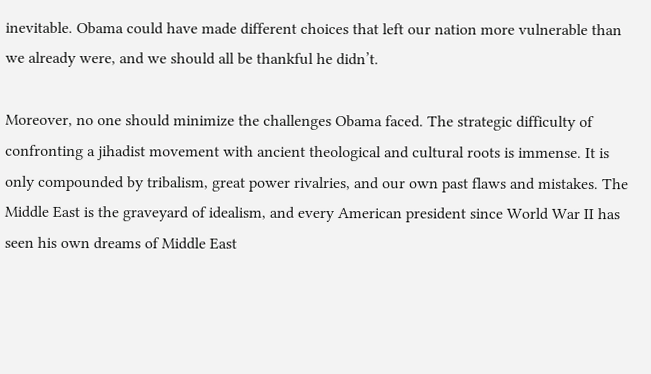inevitable. Obama could have made different choices that left our nation more vulnerable than we already were, and we should all be thankful he didn’t.

Moreover, no one should minimize the challenges Obama faced. The strategic difficulty of confronting a jihadist movement with ancient theological and cultural roots is immense. It is only compounded by tribalism, great power rivalries, and our own past flaws and mistakes. The Middle East is the graveyard of idealism, and every American president since World War II has seen his own dreams of Middle East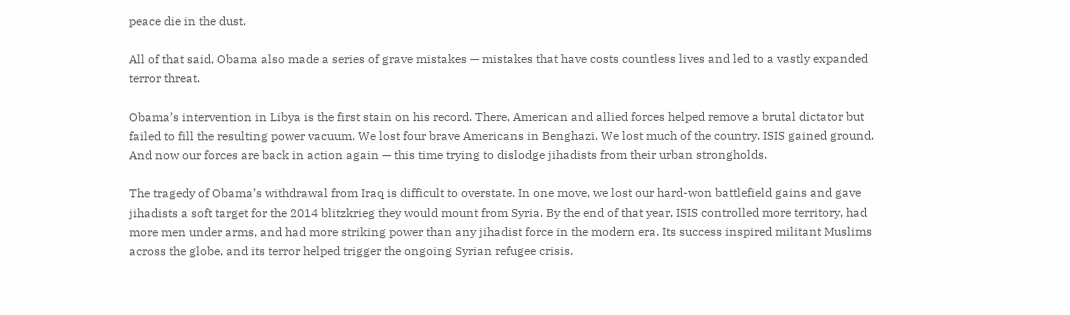peace die in the dust.

All of that said, Obama also made a series of grave mistakes — mistakes that have costs countless lives and led to a vastly expanded terror threat.

Obama’s intervention in Libya is the first stain on his record. There, American and allied forces helped remove a brutal dictator but failed to fill the resulting power vacuum. We lost four brave Americans in Benghazi. We lost much of the country. ISIS gained ground. And now our forces are back in action again — this time trying to dislodge jihadists from their urban strongholds.

The tragedy of Obama’s withdrawal from Iraq is difficult to overstate. In one move, we lost our hard-won battlefield gains and gave jihadists a soft target for the 2014 blitzkrieg they would mount from Syria. By the end of that year, ISIS controlled more territory, had more men under arms, and had more striking power than any jihadist force in the modern era. Its success inspired militant Muslims across the globe, and its terror helped trigger the ongoing Syrian refugee crisis.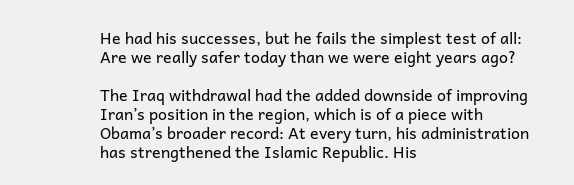He had his successes, but he fails the simplest test of all: Are we really safer today than we were eight years ago?

The Iraq withdrawal had the added downside of improving Iran’s position in the region, which is of a piece with Obama’s broader record: At every turn, his administration has strengthened the Islamic Republic. His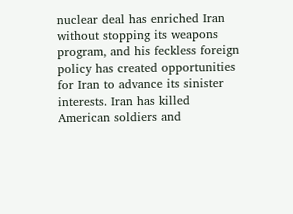nuclear deal has enriched Iran without stopping its weapons program, and his feckless foreign policy has created opportunities for Iran to advance its sinister interests. Iran has killed American soldiers and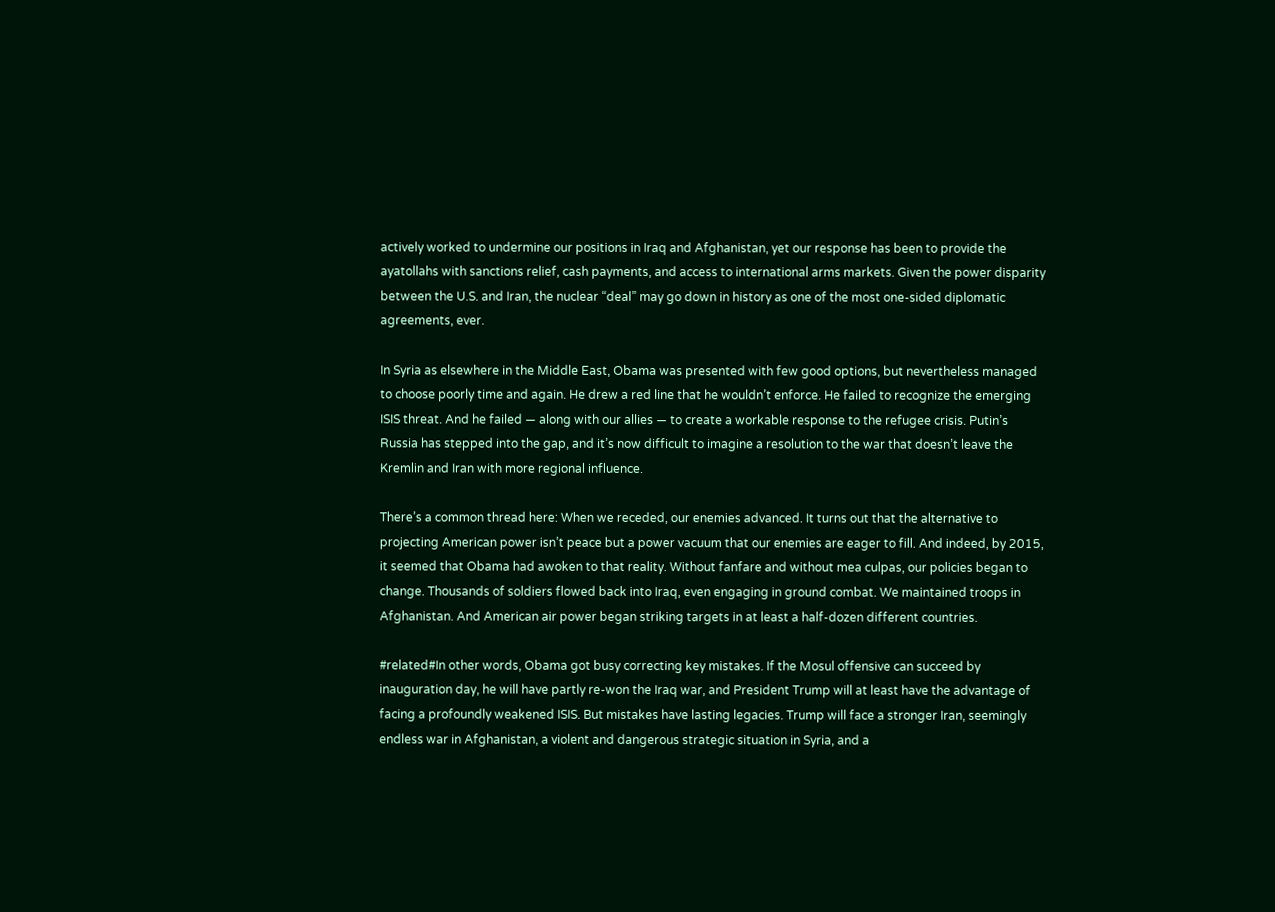actively worked to undermine our positions in Iraq and Afghanistan, yet our response has been to provide the ayatollahs with sanctions relief, cash payments, and access to international arms markets. Given the power disparity between the U.S. and Iran, the nuclear “deal” may go down in history as one of the most one-sided diplomatic agreements, ever.

In Syria as elsewhere in the Middle East, Obama was presented with few good options, but nevertheless managed to choose poorly time and again. He drew a red line that he wouldn’t enforce. He failed to recognize the emerging ISIS threat. And he failed — along with our allies — to create a workable response to the refugee crisis. Putin’s Russia has stepped into the gap, and it’s now difficult to imagine a resolution to the war that doesn’t leave the Kremlin and Iran with more regional influence.

There’s a common thread here: When we receded, our enemies advanced. It turns out that the alternative to projecting American power isn’t peace but a power vacuum that our enemies are eager to fill. And indeed, by 2015, it seemed that Obama had awoken to that reality. Without fanfare and without mea culpas, our policies began to change. Thousands of soldiers flowed back into Iraq, even engaging in ground combat. We maintained troops in Afghanistan. And American air power began striking targets in at least a half-dozen different countries.

#related#In other words, Obama got busy correcting key mistakes. If the Mosul offensive can succeed by inauguration day, he will have partly re-won the Iraq war, and President Trump will at least have the advantage of facing a profoundly weakened ISIS. But mistakes have lasting legacies. Trump will face a stronger Iran, seemingly endless war in Afghanistan, a violent and dangerous strategic situation in Syria, and a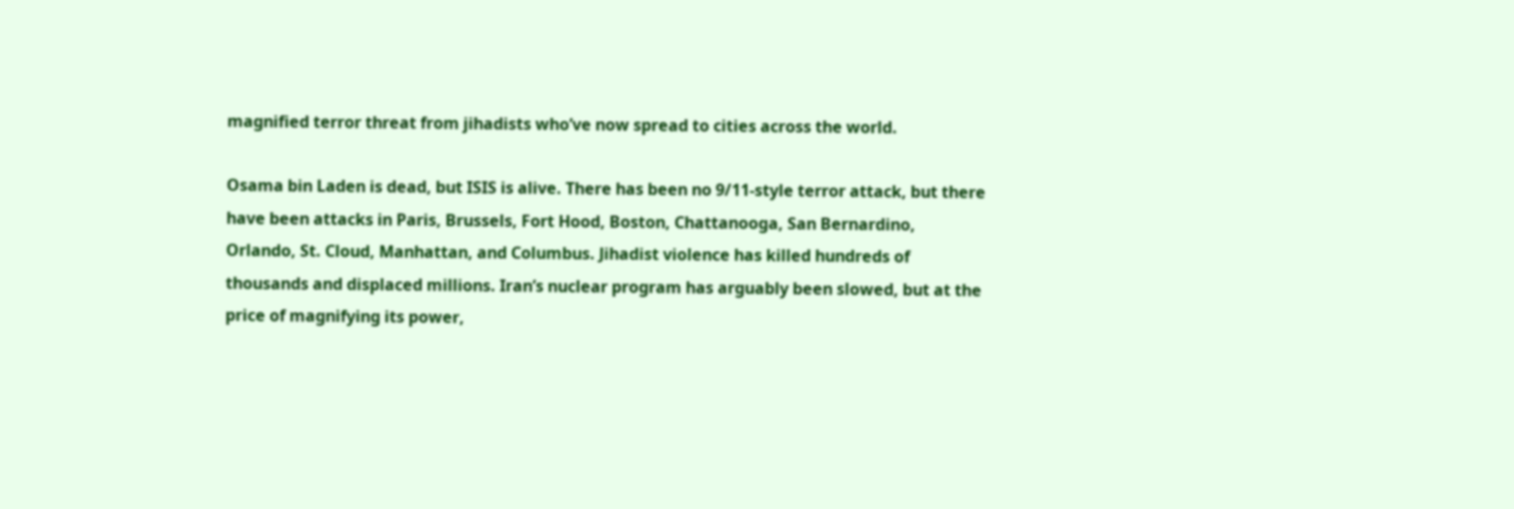magnified terror threat from jihadists who’ve now spread to cities across the world.

Osama bin Laden is dead, but ISIS is alive. There has been no 9/11-style terror attack, but there have been attacks in Paris, Brussels, Fort Hood, Boston, Chattanooga, San Bernardino, Orlando, St. Cloud, Manhattan, and Columbus. Jihadist violence has killed hundreds of thousands and displaced millions. Iran’s nuclear program has arguably been slowed, but at the price of magnifying its power,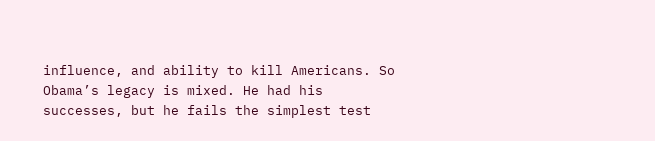influence, and ability to kill Americans. So Obama’s legacy is mixed. He had his successes, but he fails the simplest test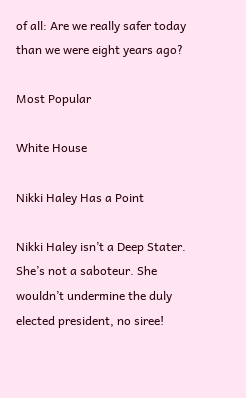of all: Are we really safer today than we were eight years ago?

Most Popular

White House

Nikki Haley Has a Point

Nikki Haley isn’t a Deep Stater. She’s not a saboteur. She wouldn’t undermine the duly elected president, no siree!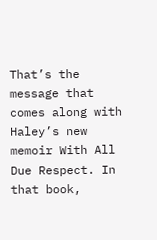That’s the message that comes along with Haley’s new memoir With All Due Respect. In that book,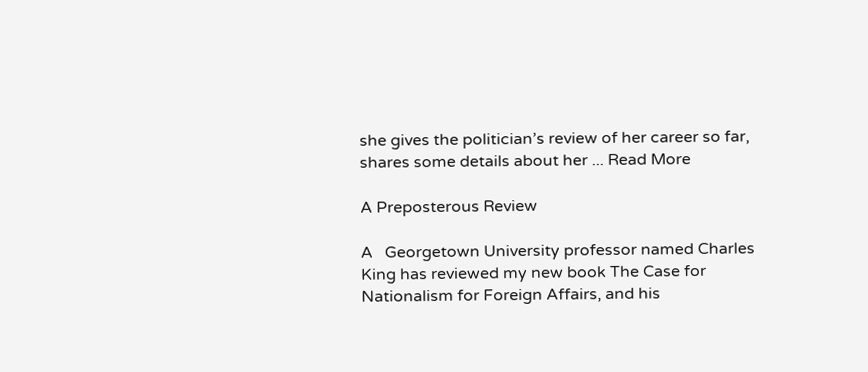she gives the politician’s review of her career so far, shares some details about her ... Read More

A Preposterous Review

A   Georgetown University professor named Charles King has reviewed my new book The Case for Nationalism for Foreign Affairs, and his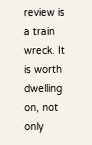review is a train wreck. It is worth dwelling on, not only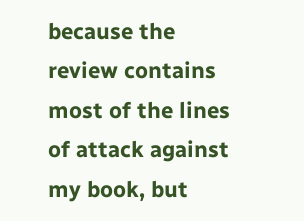because the review contains most of the lines of attack against my book, but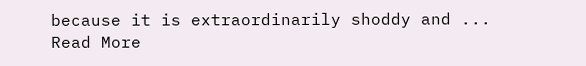because it is extraordinarily shoddy and ... Read More